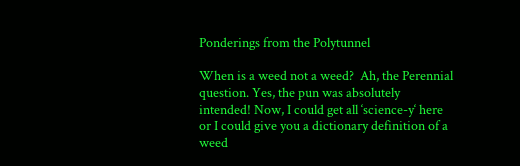Ponderings from the Polytunnel

When is a weed not a weed?  Ah, the Perennial question. Yes, the pun was absolutely intended! Now, I could get all ‘science-y‘ here or I could give you a dictionary definition of a weed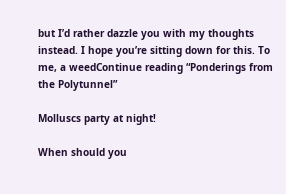but I’d rather dazzle you with my thoughts instead. I hope you’re sitting down for this. To me, a weedContinue reading “Ponderings from the Polytunnel”

Molluscs party at night!

When should you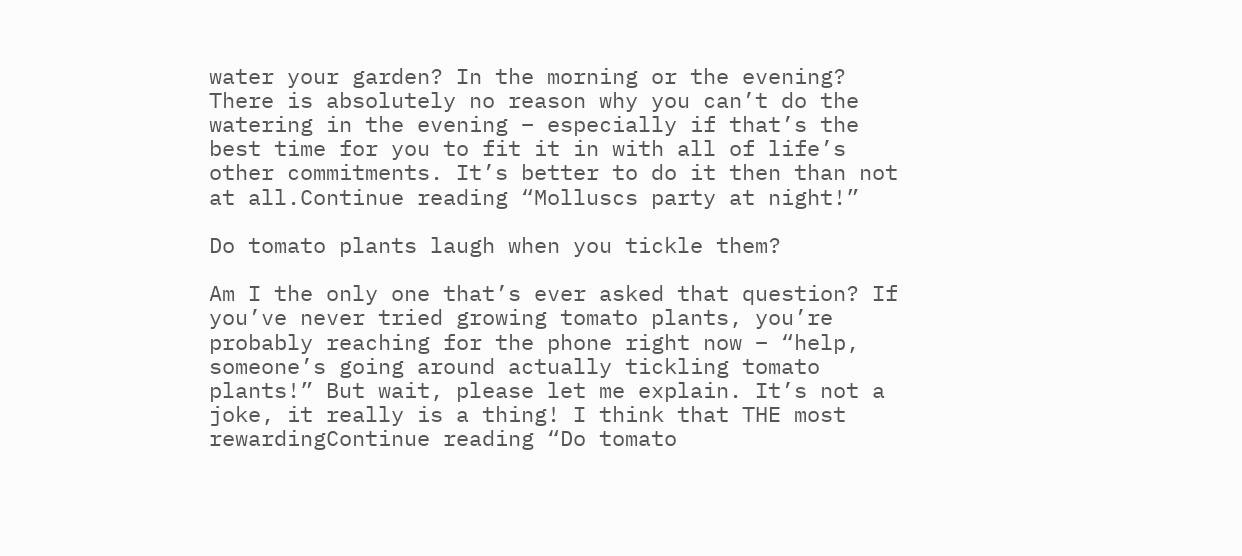water your garden? In the morning or the evening? There is absolutely no reason why you can’t do the watering in the evening – especially if that’s the best time for you to fit it in with all of life’s other commitments. It’s better to do it then than not at all.Continue reading “Molluscs party at night!”

Do tomato plants laugh when you tickle them?

Am I the only one that’s ever asked that question? If you’ve never tried growing tomato plants, you’re probably reaching for the phone right now – “help, someone’s going around actually tickling tomato plants!” But wait, please let me explain. It’s not a joke, it really is a thing! I think that THE most rewardingContinue reading “Do tomato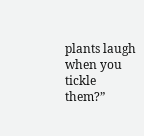plants laugh when you tickle them?”